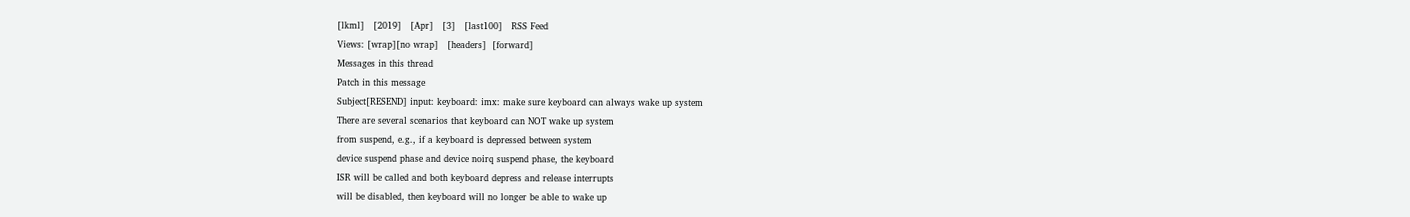[lkml]   [2019]   [Apr]   [3]   [last100]   RSS Feed
Views: [wrap][no wrap]   [headers]  [forward]
Messages in this thread
Patch in this message
Subject[RESEND] input: keyboard: imx: make sure keyboard can always wake up system
There are several scenarios that keyboard can NOT wake up system
from suspend, e.g., if a keyboard is depressed between system
device suspend phase and device noirq suspend phase, the keyboard
ISR will be called and both keyboard depress and release interrupts
will be disabled, then keyboard will no longer be able to wake up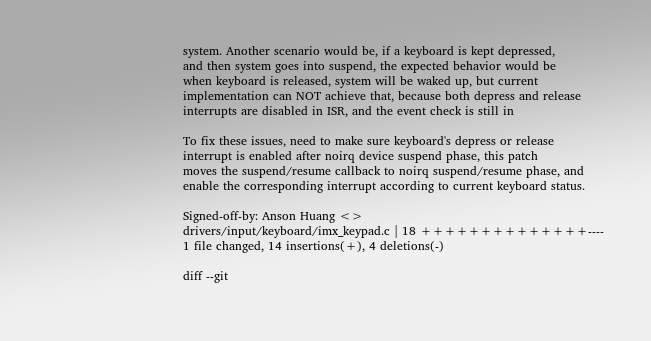system. Another scenario would be, if a keyboard is kept depressed,
and then system goes into suspend, the expected behavior would be
when keyboard is released, system will be waked up, but current
implementation can NOT achieve that, because both depress and release
interrupts are disabled in ISR, and the event check is still in

To fix these issues, need to make sure keyboard's depress or release
interrupt is enabled after noirq device suspend phase, this patch
moves the suspend/resume callback to noirq suspend/resume phase, and
enable the corresponding interrupt according to current keyboard status.

Signed-off-by: Anson Huang <>
drivers/input/keyboard/imx_keypad.c | 18 ++++++++++++++----
1 file changed, 14 insertions(+), 4 deletions(-)

diff --git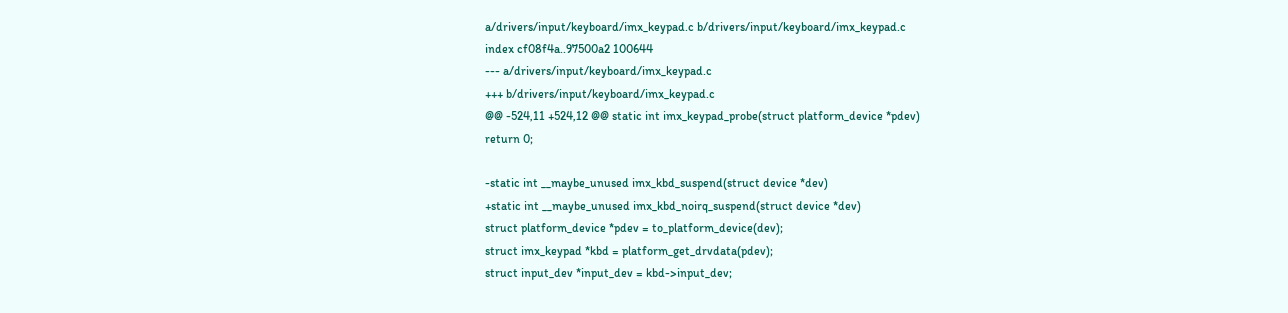a/drivers/input/keyboard/imx_keypad.c b/drivers/input/keyboard/imx_keypad.c
index cf08f4a..97500a2 100644
--- a/drivers/input/keyboard/imx_keypad.c
+++ b/drivers/input/keyboard/imx_keypad.c
@@ -524,11 +524,12 @@ static int imx_keypad_probe(struct platform_device *pdev)
return 0;

-static int __maybe_unused imx_kbd_suspend(struct device *dev)
+static int __maybe_unused imx_kbd_noirq_suspend(struct device *dev)
struct platform_device *pdev = to_platform_device(dev);
struct imx_keypad *kbd = platform_get_drvdata(pdev);
struct input_dev *input_dev = kbd->input_dev;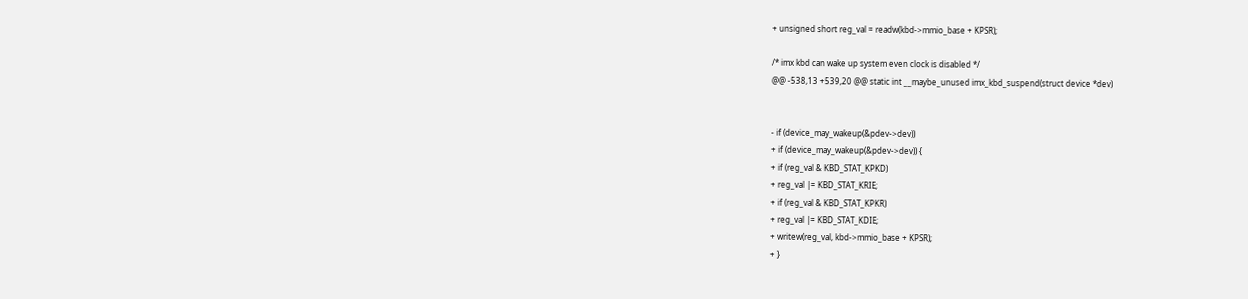+ unsigned short reg_val = readw(kbd->mmio_base + KPSR);

/* imx kbd can wake up system even clock is disabled */
@@ -538,13 +539,20 @@ static int __maybe_unused imx_kbd_suspend(struct device *dev)


- if (device_may_wakeup(&pdev->dev))
+ if (device_may_wakeup(&pdev->dev)) {
+ if (reg_val & KBD_STAT_KPKD)
+ reg_val |= KBD_STAT_KRIE;
+ if (reg_val & KBD_STAT_KPKR)
+ reg_val |= KBD_STAT_KDIE;
+ writew(reg_val, kbd->mmio_base + KPSR);
+ }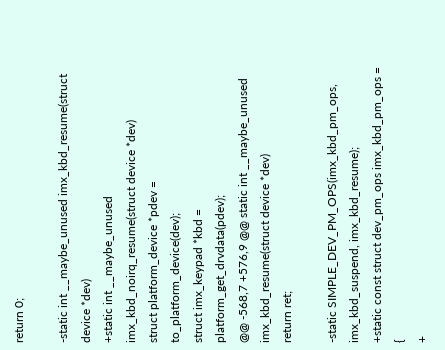return 0;

-static int __maybe_unused imx_kbd_resume(struct device *dev)
+static int __maybe_unused imx_kbd_noirq_resume(struct device *dev)
struct platform_device *pdev = to_platform_device(dev);
struct imx_keypad *kbd = platform_get_drvdata(pdev);
@@ -568,7 +576,9 @@ static int __maybe_unused imx_kbd_resume(struct device *dev)
return ret;

-static SIMPLE_DEV_PM_OPS(imx_kbd_pm_ops, imx_kbd_suspend, imx_kbd_resume);
+static const struct dev_pm_ops imx_kbd_pm_ops = {
+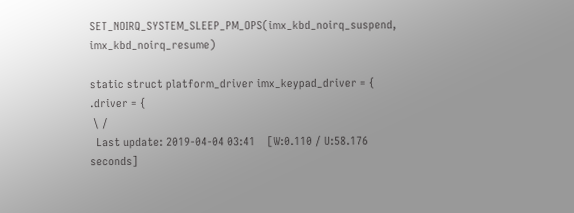SET_NOIRQ_SYSTEM_SLEEP_PM_OPS(imx_kbd_noirq_suspend, imx_kbd_noirq_resume)

static struct platform_driver imx_keypad_driver = {
.driver = {
 \ /
  Last update: 2019-04-04 03:41    [W:0.110 / U:58.176 seconds]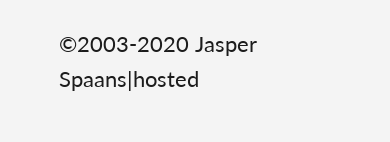©2003-2020 Jasper Spaans|hosted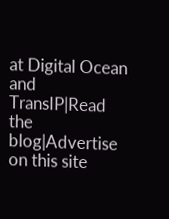at Digital Ocean and TransIP|Read the blog|Advertise on this site